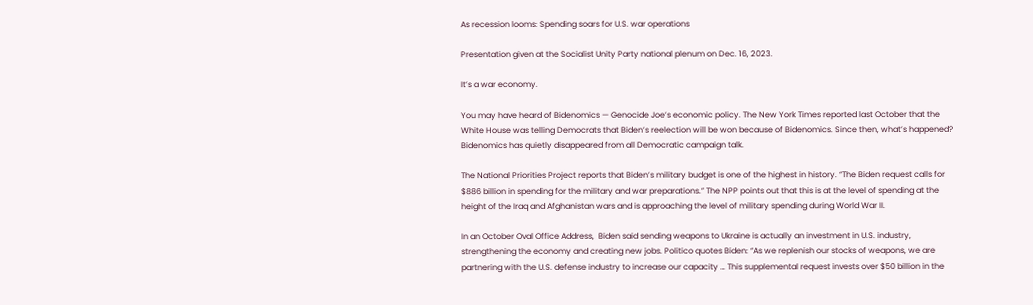As recession looms: Spending soars for U.S. war operations

Presentation given at the Socialist Unity Party national plenum on Dec. 16, 2023.

It’s a war economy.

You may have heard of Bidenomics — Genocide Joe’s economic policy. The New York Times reported last October that the White House was telling Democrats that Biden’s reelection will be won because of Bidenomics. Since then, what’s happened? Bidenomics has quietly disappeared from all Democratic campaign talk.

The National Priorities Project reports that Biden’s military budget is one of the highest in history. “The Biden request calls for $886 billion in spending for the military and war preparations.” The NPP points out that this is at the level of spending at the height of the Iraq and Afghanistan wars and is approaching the level of military spending during World War II.

In an October Oval Office Address,  Biden said sending weapons to Ukraine is actually an investment in U.S. industry, strengthening the economy and creating new jobs. Politico quotes Biden: “As we replenish our stocks of weapons, we are partnering with the U.S. defense industry to increase our capacity … This supplemental request invests over $50 billion in the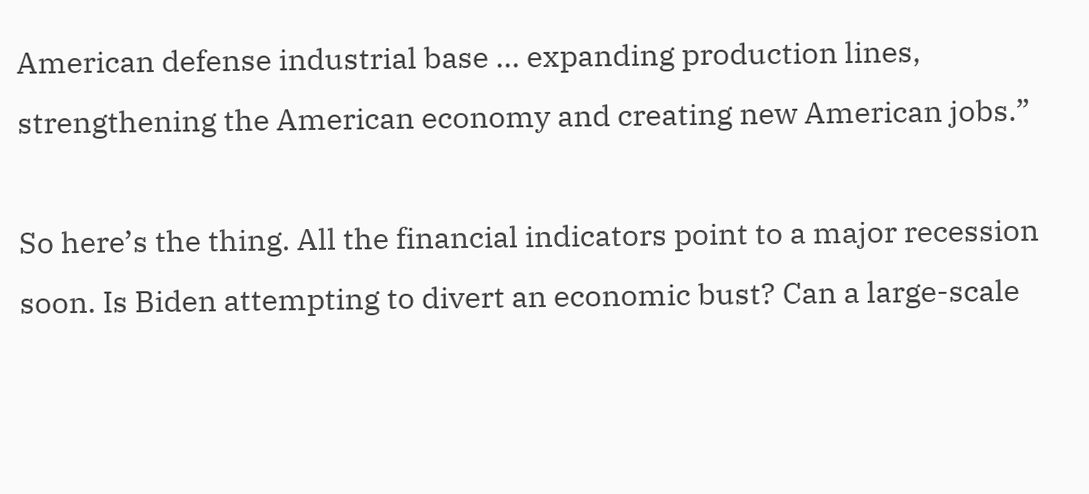American defense industrial base … expanding production lines, strengthening the American economy and creating new American jobs.”

So here’s the thing. All the financial indicators point to a major recession soon. Is Biden attempting to divert an economic bust? Can a large-scale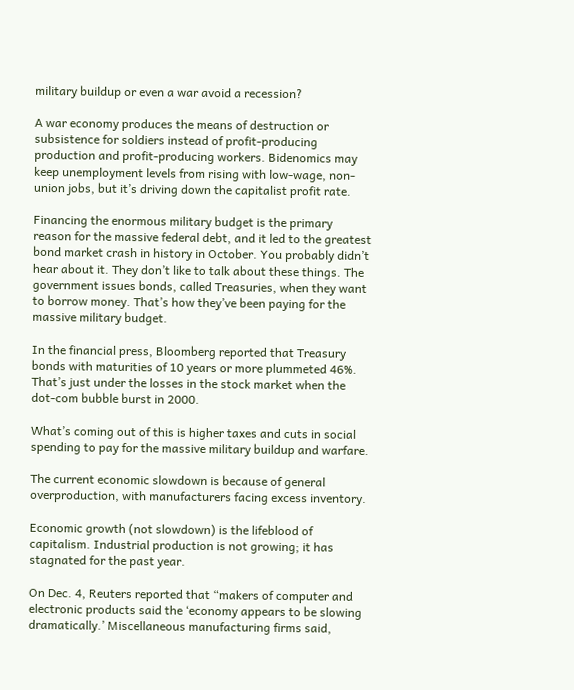military buildup or even a war avoid a recession?

A war economy produces the means of destruction or subsistence for soldiers instead of profit-producing production and profit-producing workers. Bidenomics may keep unemployment levels from rising with low-wage, non-union jobs, but it’s driving down the capitalist profit rate.

Financing the enormous military budget is the primary reason for the massive federal debt, and it led to the greatest bond market crash in history in October. You probably didn’t hear about it. They don’t like to talk about these things. The government issues bonds, called Treasuries, when they want to borrow money. That’s how they’ve been paying for the massive military budget.

In the financial press, Bloomberg reported that Treasury bonds with maturities of 10 years or more plummeted 46%. That’s just under the losses in the stock market when the dot-com bubble burst in 2000.

What’s coming out of this is higher taxes and cuts in social spending to pay for the massive military buildup and warfare.

The current economic slowdown is because of general overproduction, with manufacturers facing excess inventory.

Economic growth (not slowdown) is the lifeblood of capitalism. Industrial production is not growing; it has stagnated for the past year.

On Dec. 4, Reuters reported that “makers of computer and electronic products said the ‘economy appears to be slowing dramatically.’ Miscellaneous manufacturing firms said,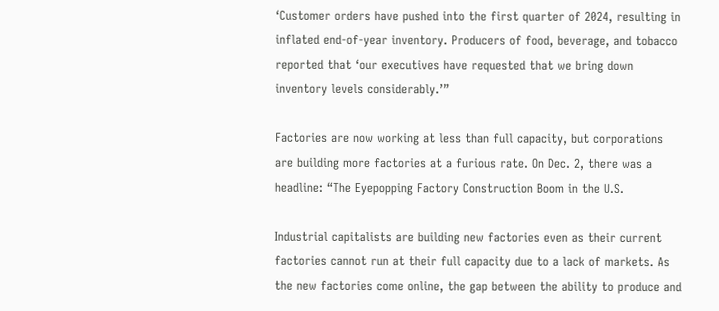‘Customer orders have pushed into the first quarter of 2024, resulting in inflated end-of-year inventory. Producers of food, beverage, and tobacco reported that ‘our executives have requested that we bring down inventory levels considerably.’”

Factories are now working at less than full capacity, but corporations are building more factories at a furious rate. On Dec. 2, there was a headline: “The Eyepopping Factory Construction Boom in the U.S.

Industrial capitalists are building new factories even as their current factories cannot run at their full capacity due to a lack of markets. As the new factories come online, the gap between the ability to produce and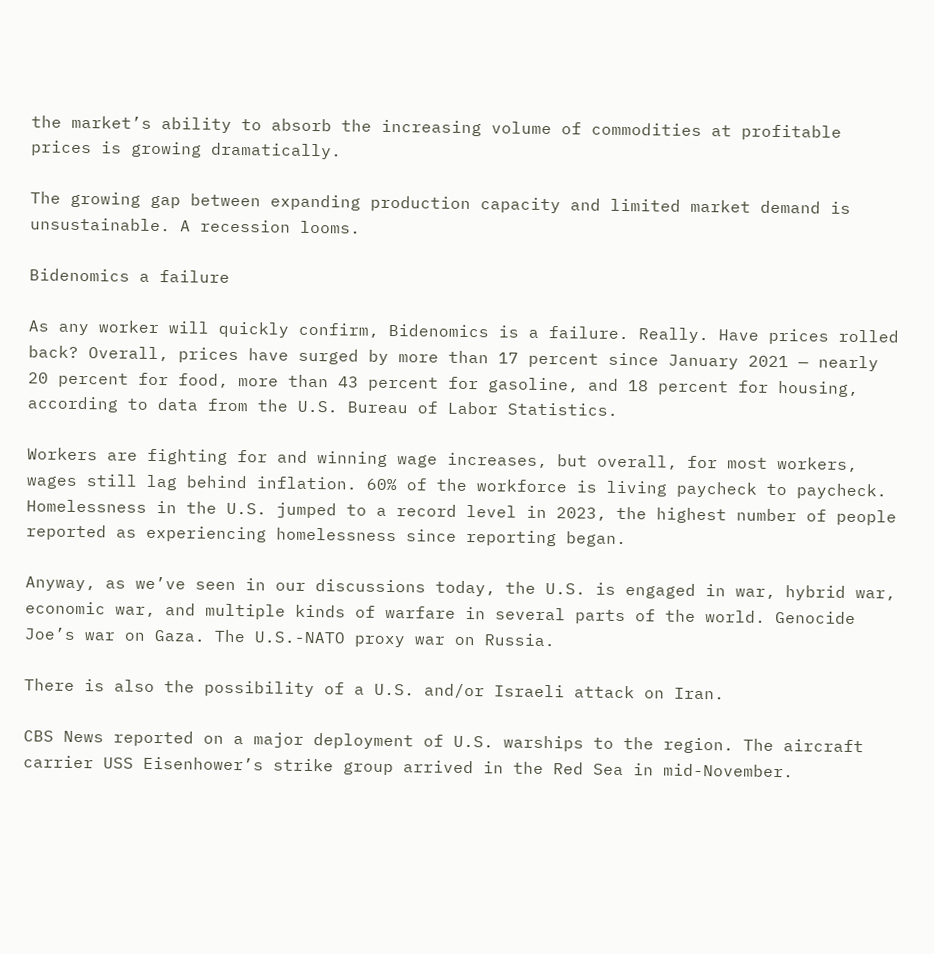the market’s ability to absorb the increasing volume of commodities at profitable prices is growing dramatically.

The growing gap between expanding production capacity and limited market demand is unsustainable. A recession looms.

Bidenomics a failure

As any worker will quickly confirm, Bidenomics is a failure. Really. Have prices rolled back? Overall, prices have surged by more than 17 percent since January 2021 — nearly 20 percent for food, more than 43 percent for gasoline, and 18 percent for housing, according to data from the U.S. Bureau of Labor Statistics.

Workers are fighting for and winning wage increases, but overall, for most workers, wages still lag behind inflation. 60% of the workforce is living paycheck to paycheck. Homelessness in the U.S. jumped to a record level in 2023, the highest number of people reported as experiencing homelessness since reporting began.

Anyway, as we’ve seen in our discussions today, the U.S. is engaged in war, hybrid war, economic war, and multiple kinds of warfare in several parts of the world. Genocide Joe’s war on Gaza. The U.S.-NATO proxy war on Russia.

There is also the possibility of a U.S. and/or Israeli attack on Iran.

CBS News reported on a major deployment of U.S. warships to the region. The aircraft carrier USS Eisenhower’s strike group arrived in the Red Sea in mid-November.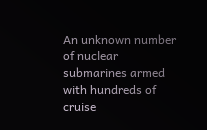An unknown number of nuclear submarines armed with hundreds of cruise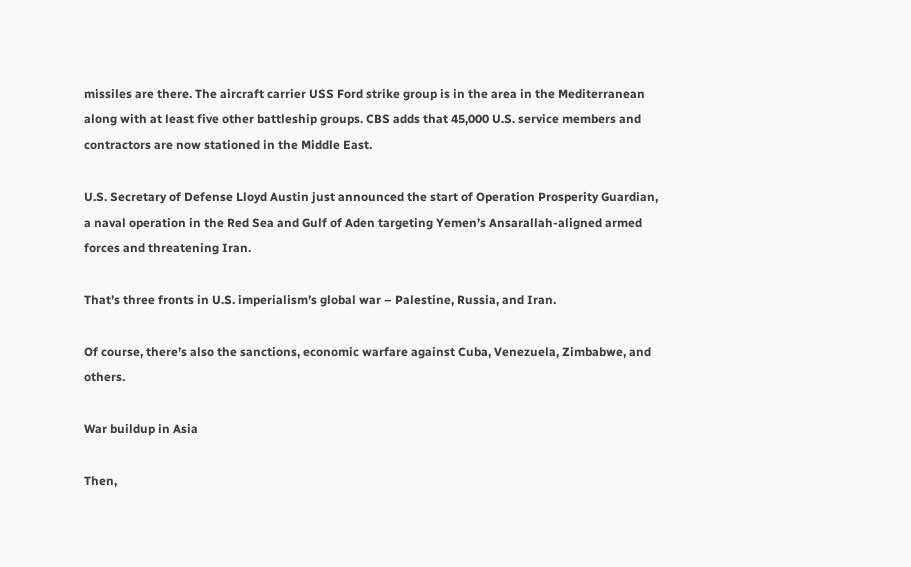missiles are there. The aircraft carrier USS Ford strike group is in the area in the Mediterranean along with at least five other battleship groups. CBS adds that 45,000 U.S. service members and contractors are now stationed in the Middle East.

U.S. Secretary of Defense Lloyd Austin just announced the start of Operation Prosperity Guardian, a naval operation in the Red Sea and Gulf of Aden targeting Yemen’s Ansarallah-aligned armed forces and threatening Iran.

That’s three fronts in U.S. imperialism’s global war – Palestine, Russia, and Iran.

Of course, there’s also the sanctions, economic warfare against Cuba, Venezuela, Zimbabwe, and others.

War buildup in Asia

Then,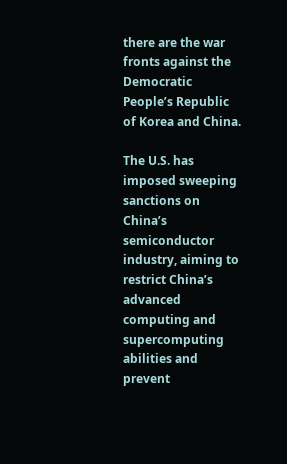there are the war fronts against the Democratic People’s Republic of Korea and China.

The U.S. has imposed sweeping sanctions on China’s semiconductor industry, aiming to restrict China’s advanced computing and supercomputing abilities and prevent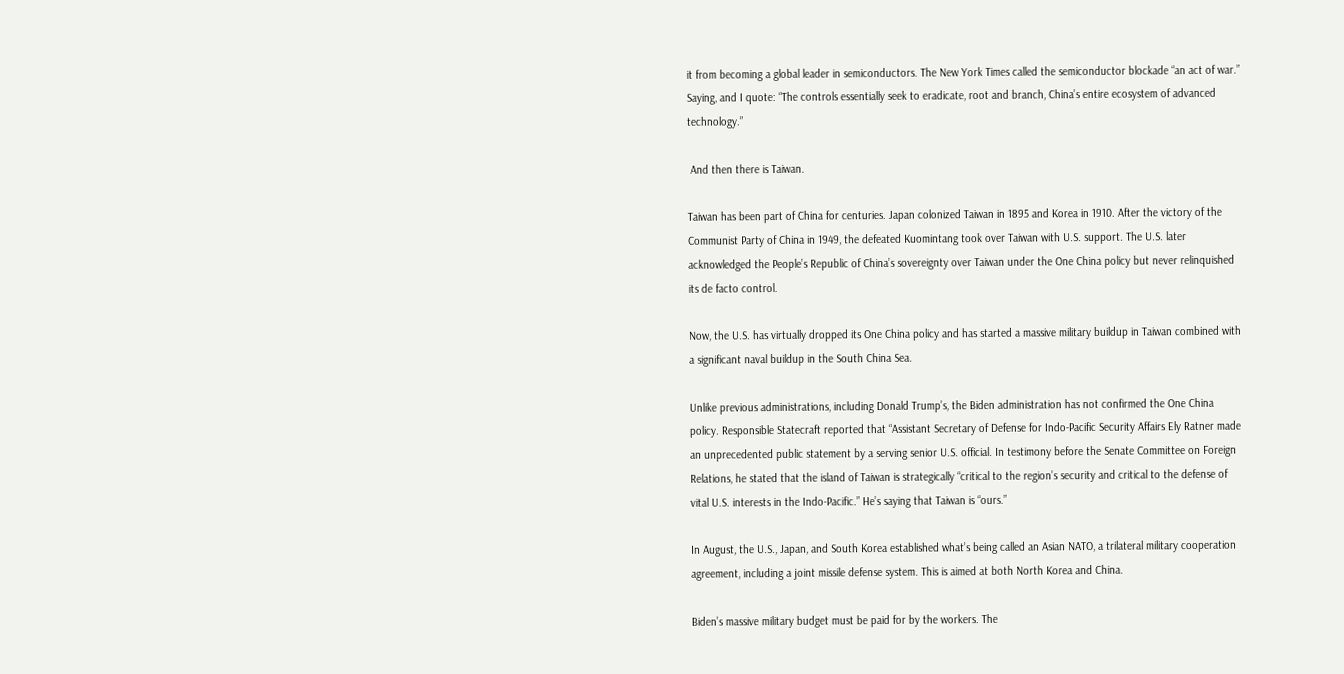it from becoming a global leader in semiconductors. The New York Times called the semiconductor blockade “an act of war.” Saying, and I quote: “The controls essentially seek to eradicate, root and branch, China’s entire ecosystem of advanced technology.”

 And then there is Taiwan.

Taiwan has been part of China for centuries. Japan colonized Taiwan in 1895 and Korea in 1910. After the victory of the Communist Party of China in 1949, the defeated Kuomintang took over Taiwan with U.S. support. The U.S. later acknowledged the People’s Republic of China’s sovereignty over Taiwan under the One China policy but never relinquished its de facto control.

Now, the U.S. has virtually dropped its One China policy and has started a massive military buildup in Taiwan combined with a significant naval buildup in the South China Sea.

Unlike previous administrations, including Donald Trump’s, the Biden administration has not confirmed the One China policy. Responsible Statecraft reported that “Assistant Secretary of Defense for Indo-Pacific Security Affairs Ely Ratner made an unprecedented public statement by a serving senior U.S. official. In testimony before the Senate Committee on Foreign Relations, he stated that the island of Taiwan is strategically “critical to the region’s security and critical to the defense of vital U.S. interests in the Indo-Pacific.” He’s saying that Taiwan is “ours.”

In August, the U.S., Japan, and South Korea established what’s being called an Asian NATO, a trilateral military cooperation agreement, including a joint missile defense system. This is aimed at both North Korea and China.

Biden’s massive military budget must be paid for by the workers. The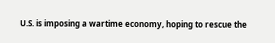U.S. is imposing a wartime economy, hoping to rescue the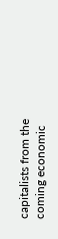capitalists from the coming economic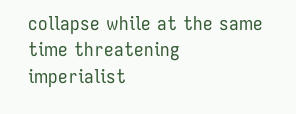collapse while at the same time threatening imperialist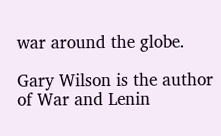war around the globe.

Gary Wilson is the author of War and Lenin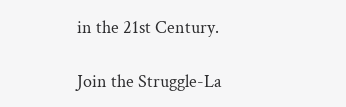in the 21st Century.

Join the Struggle-La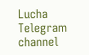Lucha Telegram channel